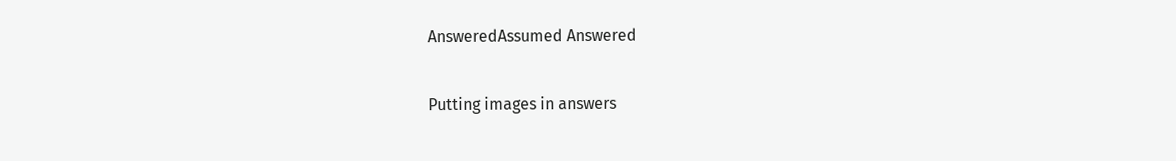AnsweredAssumed Answered

Putting images in answers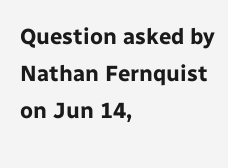Question asked by Nathan Fernquist on Jun 14,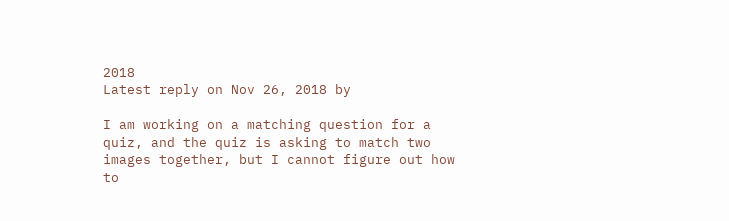2018
Latest reply on Nov 26, 2018 by

I am working on a matching question for a quiz, and the quiz is asking to match two images together, but I cannot figure out how to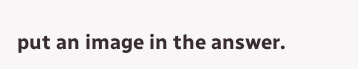put an image in the answer.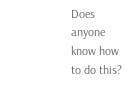Does anyone know how to do this?